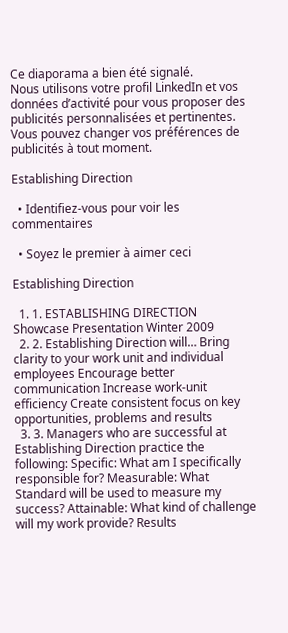Ce diaporama a bien été signalé.
Nous utilisons votre profil LinkedIn et vos données d’activité pour vous proposer des publicités personnalisées et pertinentes. Vous pouvez changer vos préférences de publicités à tout moment.

Establishing Direction

  • Identifiez-vous pour voir les commentaires

  • Soyez le premier à aimer ceci

Establishing Direction

  1. 1. ESTABLISHING DIRECTION Showcase Presentation Winter 2009
  2. 2. Establishing Direction will… Bring clarity to your work unit and individual employees Encourage better communication Increase work-unit efficiency Create consistent focus on key opportunities, problems and results
  3. 3. Managers who are successful at Establishing Direction practice the following: Specific: What am I specifically responsible for? Measurable: What Standard will be used to measure my success? Attainable: What kind of challenge will my work provide? Results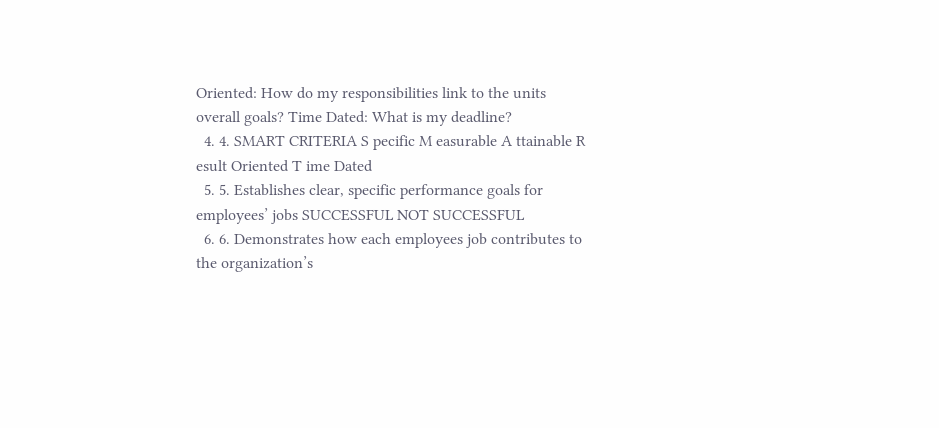Oriented: How do my responsibilities link to the units overall goals? Time Dated: What is my deadline?
  4. 4. SMART CRITERIA S pecific M easurable A ttainable R esult Oriented T ime Dated
  5. 5. Establishes clear, specific performance goals for employees’ jobs SUCCESSFUL NOT SUCCESSFUL
  6. 6. Demonstrates how each employees job contributes to the organization’s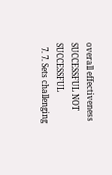overall effectiveness SUCCESSFUL NOT SUCCESSFUL
  7. 7. Sets challenging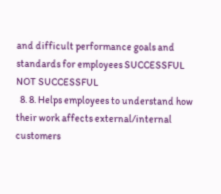and difficult performance goals and standards for employees SUCCESSFUL NOT SUCCESSFUL
  8. 8. Helps employees to understand how their work affects external/internal customers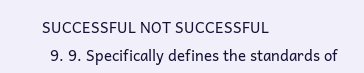SUCCESSFUL NOT SUCCESSFUL
  9. 9. Specifically defines the standards of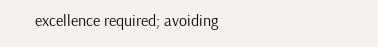excellence required; avoiding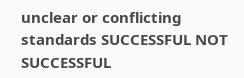unclear or conflicting standards SUCCESSFUL NOT SUCCESSFUL